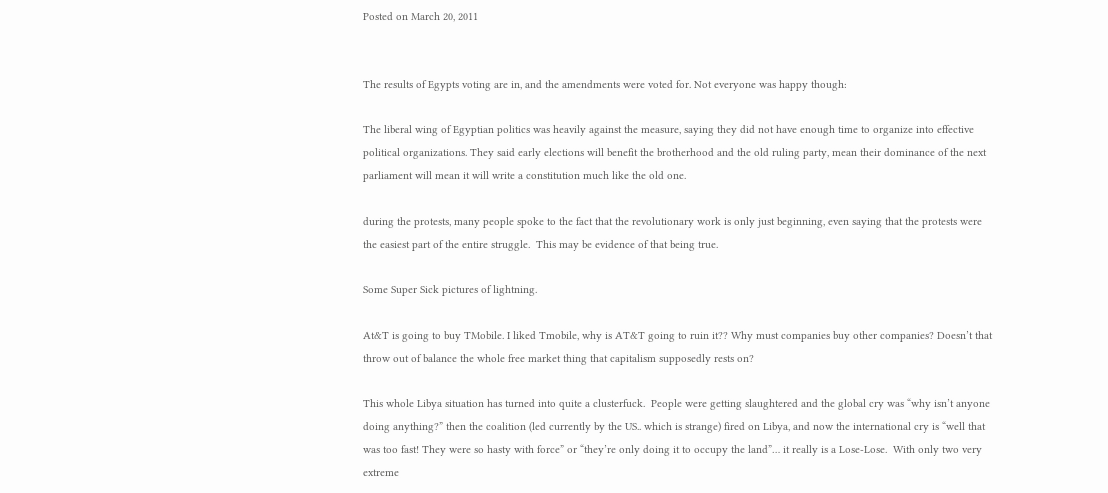Posted on March 20, 2011


The results of Egypts voting are in, and the amendments were voted for. Not everyone was happy though:

The liberal wing of Egyptian politics was heavily against the measure, saying they did not have enough time to organize into effective political organizations. They said early elections will benefit the brotherhood and the old ruling party, mean their dominance of the next parliament will mean it will write a constitution much like the old one.

during the protests, many people spoke to the fact that the revolutionary work is only just beginning, even saying that the protests were the easiest part of the entire struggle.  This may be evidence of that being true.

Some Super Sick pictures of lightning.

At&T is going to buy TMobile. I liked Tmobile, why is AT&T going to ruin it?? Why must companies buy other companies? Doesn’t that throw out of balance the whole free market thing that capitalism supposedly rests on?

This whole Libya situation has turned into quite a clusterfuck.  People were getting slaughtered and the global cry was “why isn’t anyone doing anything?” then the coalition (led currently by the US.. which is strange) fired on Libya, and now the international cry is “well that was too fast! They were so hasty with force” or “they’re only doing it to occupy the land”… it really is a Lose-Lose.  With only two very extreme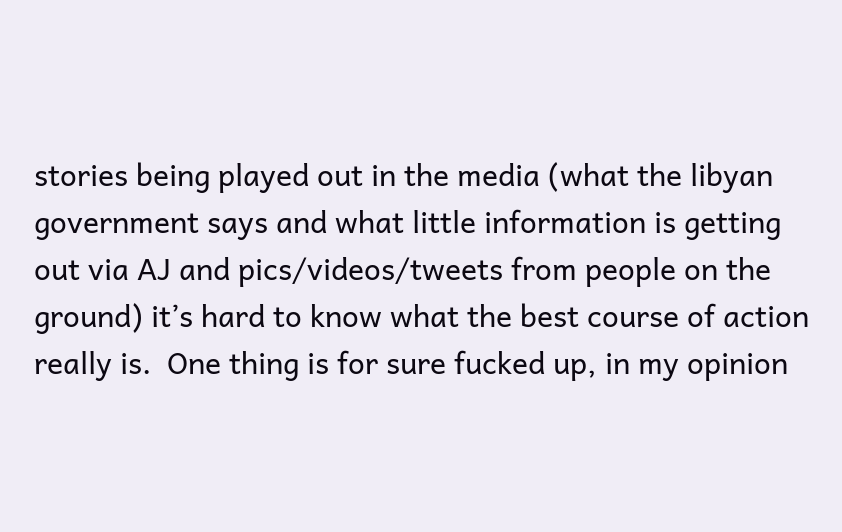stories being played out in the media (what the libyan government says and what little information is getting out via AJ and pics/videos/tweets from people on the ground) it’s hard to know what the best course of action really is.  One thing is for sure fucked up, in my opinion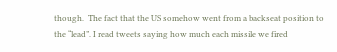though.  The fact that the US somehow went from a backseat position to the “lead”. I read tweets saying how much each missile we fired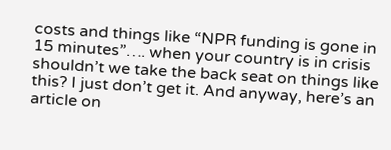costs and things like “NPR funding is gone in 15 minutes”…. when your country is in crisis shouldn’t we take the back seat on things like this? I just don’t get it. And anyway, here’s an article on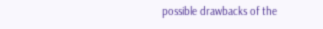possible drawbacks of the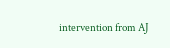intervention from AJ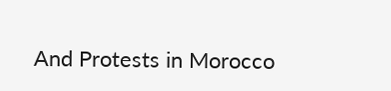And Protests in Morocco